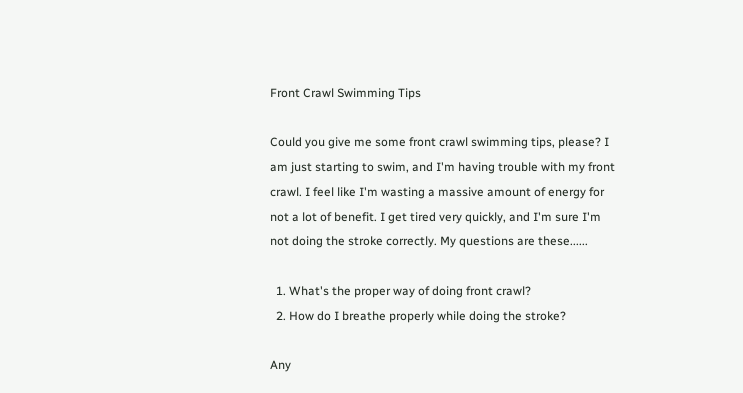Front Crawl Swimming Tips

Could you give me some front crawl swimming tips, please? I am just starting to swim, and I'm having trouble with my front crawl. I feel like I'm wasting a massive amount of energy for not a lot of benefit. I get tired very quickly, and I'm sure I'm not doing the stroke correctly. My questions are these......

  1. What's the proper way of doing front crawl?
  2. How do I breathe properly while doing the stroke?

Any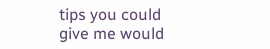tips you could give me would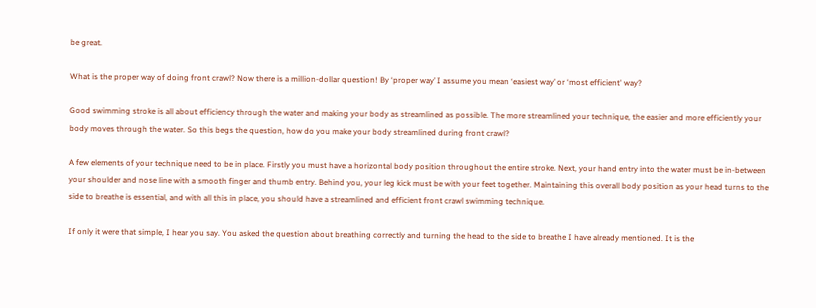be great.

What is the proper way of doing front crawl? Now there is a million-dollar question! By ‘proper way’ I assume you mean ‘easiest way’ or ‘most efficient' way?

Good swimming stroke is all about efficiency through the water and making your body as streamlined as possible. The more streamlined your technique, the easier and more efficiently your body moves through the water. So this begs the question, how do you make your body streamlined during front crawl?

A few elements of your technique need to be in place. Firstly you must have a horizontal body position throughout the entire stroke. Next, your hand entry into the water must be in-between your shoulder and nose line with a smooth finger and thumb entry. Behind you, your leg kick must be with your feet together. Maintaining this overall body position as your head turns to the side to breathe is essential, and with all this in place, you should have a streamlined and efficient front crawl swimming technique.

If only it were that simple, I hear you say. You asked the question about breathing correctly and turning the head to the side to breathe I have already mentioned. It is the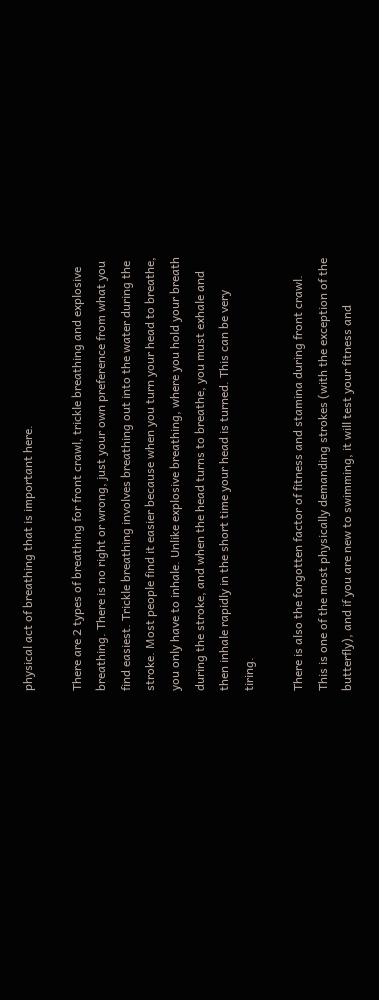physical act of breathing that is important here.

There are 2 types of breathing for front crawl, trickle breathing and explosive breathing. There is no right or wrong, just your own preference from what you find easiest. Trickle breathing involves breathing out into the water during the stroke. Most people find it easier because when you turn your head to breathe, you only have to inhale. Unlike explosive breathing, where you hold your breath during the stroke, and when the head turns to breathe, you must exhale and then inhale rapidly in the short time your head is turned. This can be very tiring.

There is also the forgotten factor of fitness and stamina during front crawl. This is one of the most physically demanding strokes (with the exception of the butterfly), and if you are new to swimming, it will test your fitness and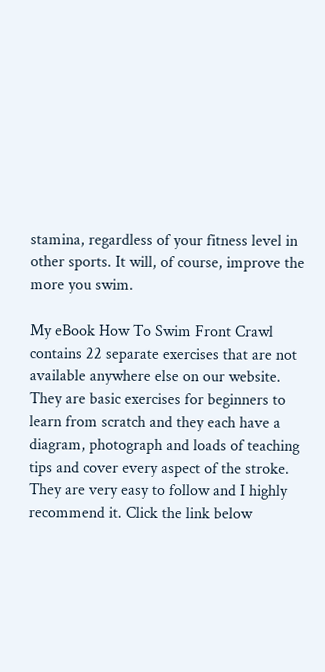stamina, regardless of your fitness level in other sports. It will, of course, improve the more you swim.

My eBook How To Swim Front Crawl contains 22 separate exercises that are not available anywhere else on our website. They are basic exercises for beginners to learn from scratch and they each have a diagram, photograph and loads of teaching tips and cover every aspect of the stroke. They are very easy to follow and I highly recommend it. Click the link below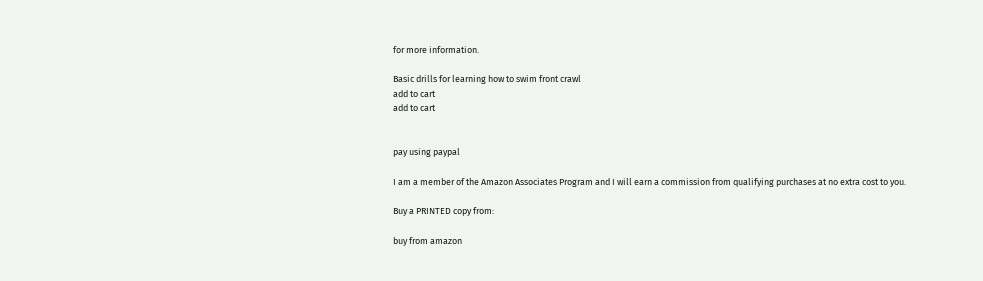for more information.

Basic drills for learning how to swim front crawl
add to cart
add to cart


pay using paypal

I am a member of the Amazon Associates Program and I will earn a commission from qualifying purchases at no extra cost to you.

Buy a PRINTED copy from:

buy from amazon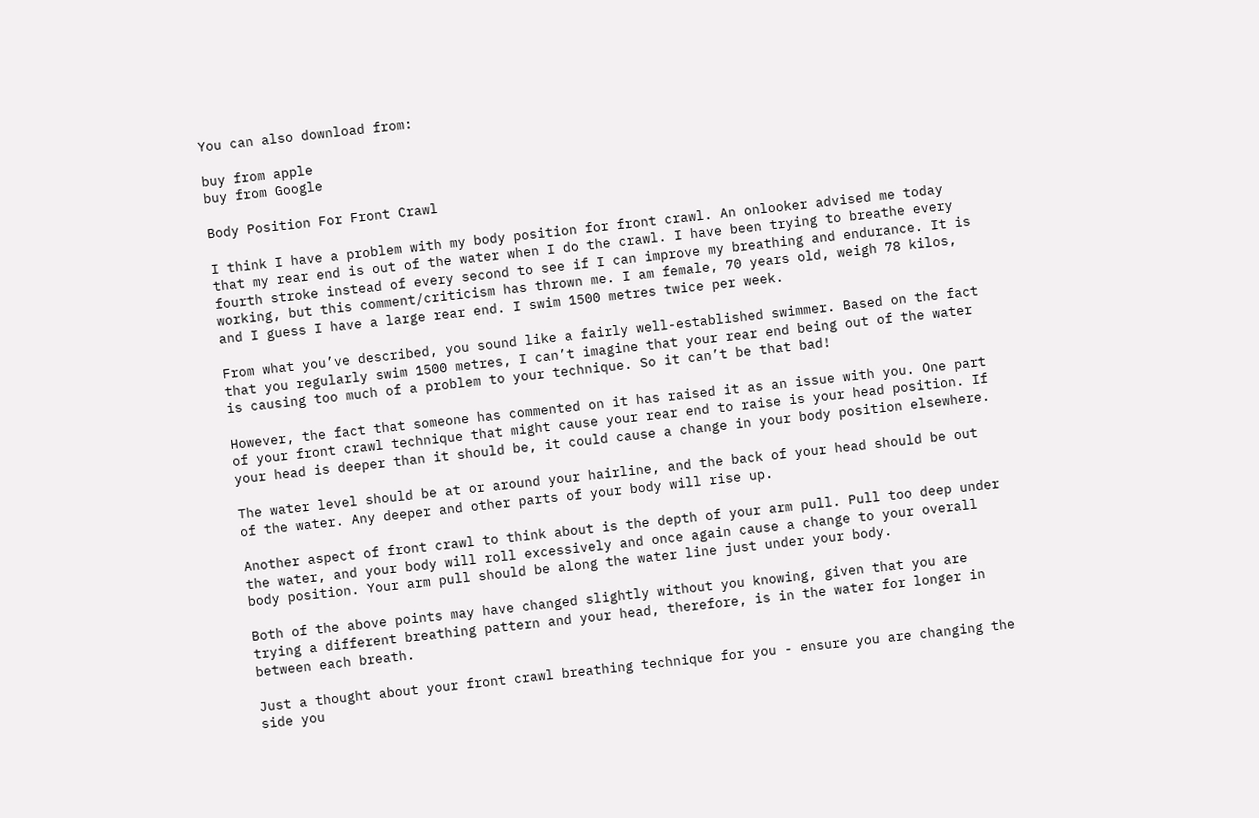You can also download from:

buy from apple
buy from Google

Body Position For Front Crawl

I think I have a problem with my body position for front crawl. An onlooker advised me today that my rear end is out of the water when I do the crawl. I have been trying to breathe every fourth stroke instead of every second to see if I can improve my breathing and endurance. It is working, but this comment/criticism has thrown me. I am female, 70 years old, weigh 78 kilos, and I guess I have a large rear end. I swim 1500 metres twice per week.

From what you’ve described, you sound like a fairly well-established swimmer. Based on the fact that you regularly swim 1500 metres, I can’t imagine that your rear end being out of the water is causing too much of a problem to your technique. So it can’t be that bad!

However, the fact that someone has commented on it has raised it as an issue with you. One part of your front crawl technique that might cause your rear end to raise is your head position. If your head is deeper than it should be, it could cause a change in your body position elsewhere.

The water level should be at or around your hairline, and the back of your head should be out of the water. Any deeper and other parts of your body will rise up.

Another aspect of front crawl to think about is the depth of your arm pull. Pull too deep under the water, and your body will roll excessively and once again cause a change to your overall body position. Your arm pull should be along the water line just under your body.

Both of the above points may have changed slightly without you knowing, given that you are trying a different breathing pattern and your head, therefore, is in the water for longer in between each breath.

Just a thought about your front crawl breathing technique for you - ensure you are changing the side you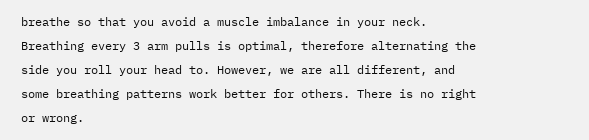breathe so that you avoid a muscle imbalance in your neck. Breathing every 3 arm pulls is optimal, therefore alternating the side you roll your head to. However, we are all different, and some breathing patterns work better for others. There is no right or wrong.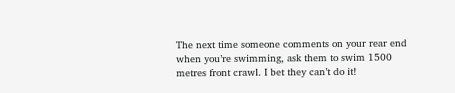The next time someone comments on your rear end when you’re swimming, ask them to swim 1500 metres front crawl. I bet they can’t do it!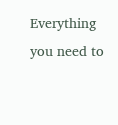Everything you need to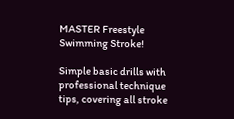MASTER Freestyle Swimming Stroke!

Simple basic drills with professional technique tips, covering all stroke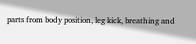parts from body position, leg kick, breathing and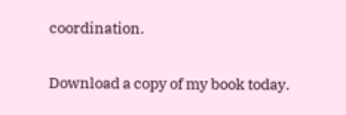coordination.

Download a copy of my book today.